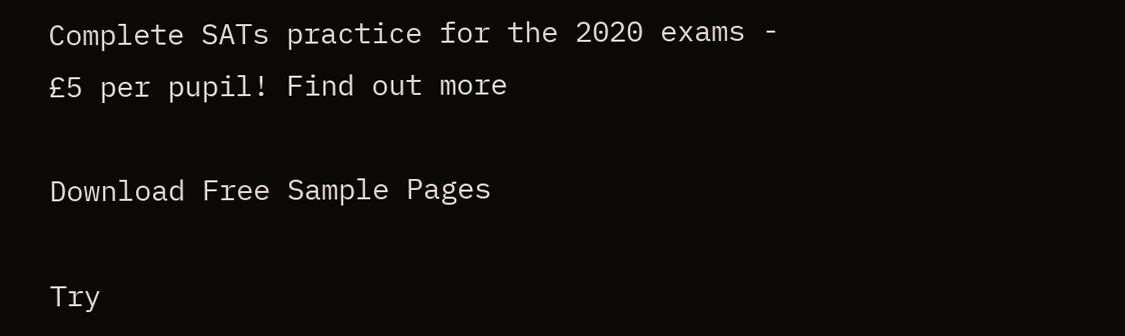Complete SATs practice for the 2020 exams - £5 per pupil! Find out more

Download Free Sample Pages

Try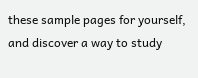these sample pages for yourself, and discover a way to study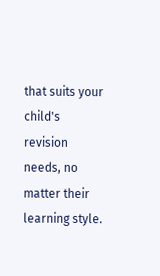that suits your child's revision needs, no matter their learning style.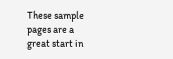These sample pages are a great start in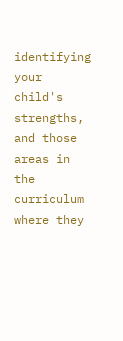identifying your child's strengths, and those areas in the curriculum where they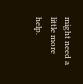might need a little more help.